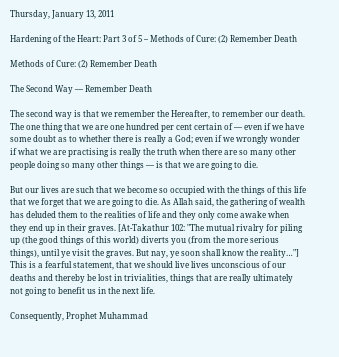Thursday, January 13, 2011

Hardening of the Heart: Part 3 of 5 – Methods of Cure: (2) Remember Death

Methods of Cure: (2) Remember Death

The Second Way — Remember Death

The second way is that we remember the Hereafter, to remember our death. The one thing that we are one hundred per cent certain of — even if we have some doubt as to whether there is really a God; even if we wrongly wonder if what we are practising is really the truth when there are so many other people doing so many other things — is that we are going to die.

But our lives are such that we become so occupied with the things of this life that we forget that we are going to die. As Allah said, the gathering of wealth has deluded them to the realities of life and they only come awake when they end up in their graves. [At-Takathur 102: "The mutual rivalry for piling up (the good things of this world) diverts you (from the more serious things), until ye visit the graves. But nay, ye soon shall know the reality…"] This is a fearful statement, that we should live lives unconscious of our deaths and thereby be lost in trivialities, things that are really ultimately not going to benefit us in the next life.

Consequently, Prophet Muhammad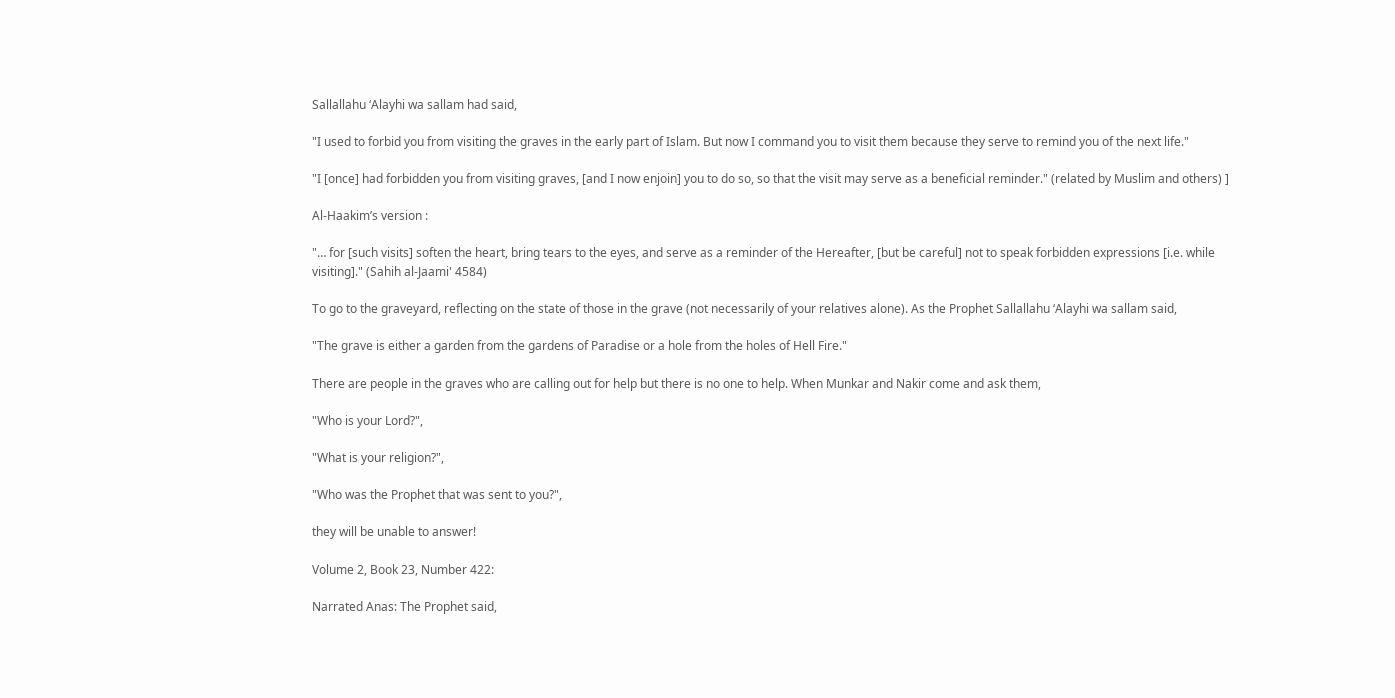Sallallahu ‘Alayhi wa sallam had said,

"I used to forbid you from visiting the graves in the early part of Islam. But now I command you to visit them because they serve to remind you of the next life."

"I [once] had forbidden you from visiting graves, [and I now enjoin] you to do so, so that the visit may serve as a beneficial reminder." (related by Muslim and others) ]

Al-Haakim’s version :

"… for [such visits] soften the heart, bring tears to the eyes, and serve as a reminder of the Hereafter, [but be careful] not to speak forbidden expressions [i.e. while visiting]." (Sahih al-Jaami' 4584)

To go to the graveyard, reflecting on the state of those in the grave (not necessarily of your relatives alone). As the Prophet Sallallahu ‘Alayhi wa sallam said,

"The grave is either a garden from the gardens of Paradise or a hole from the holes of Hell Fire."

There are people in the graves who are calling out for help but there is no one to help. When Munkar and Nakir come and ask them,

"Who is your Lord?",

"What is your religion?",

"Who was the Prophet that was sent to you?",

they will be unable to answer!

Volume 2, Book 23, Number 422:

Narrated Anas: The Prophet said,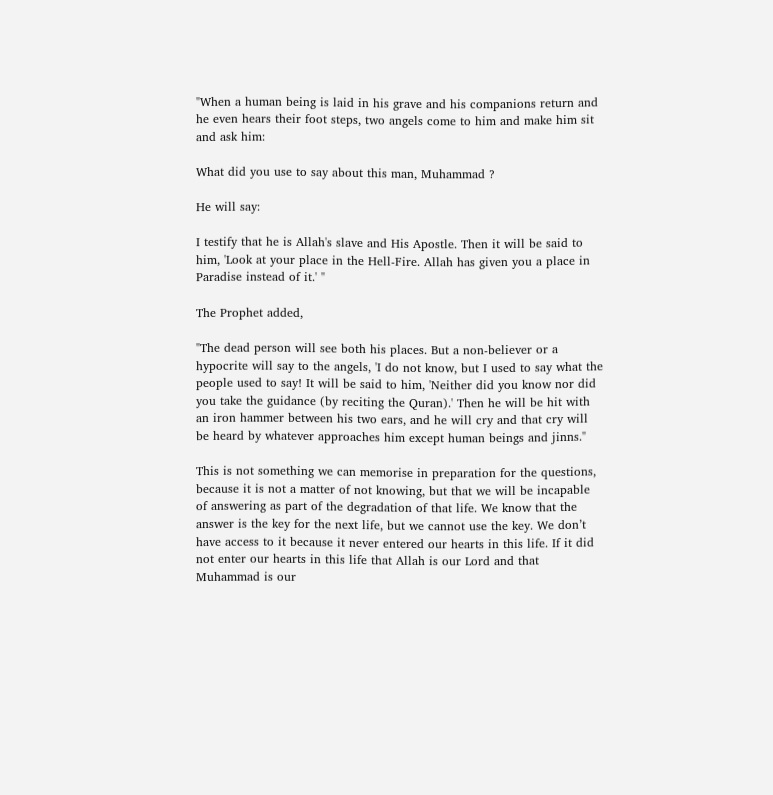"When a human being is laid in his grave and his companions return and he even hears their foot steps, two angels come to him and make him sit and ask him:

What did you use to say about this man, Muhammad ?

He will say:

I testify that he is Allah's slave and His Apostle. Then it will be said to him, 'Look at your place in the Hell-Fire. Allah has given you a place in Paradise instead of it.' "

The Prophet added,

"The dead person will see both his places. But a non-believer or a hypocrite will say to the angels, 'I do not know, but I used to say what the people used to say! It will be said to him, 'Neither did you know nor did you take the guidance (by reciting the Quran).' Then he will be hit with an iron hammer between his two ears, and he will cry and that cry will be heard by whatever approaches him except human beings and jinns."

This is not something we can memorise in preparation for the questions, because it is not a matter of not knowing, but that we will be incapable of answering as part of the degradation of that life. We know that the answer is the key for the next life, but we cannot use the key. We don’t have access to it because it never entered our hearts in this life. If it did not enter our hearts in this life that Allah is our Lord and that Muhammad is our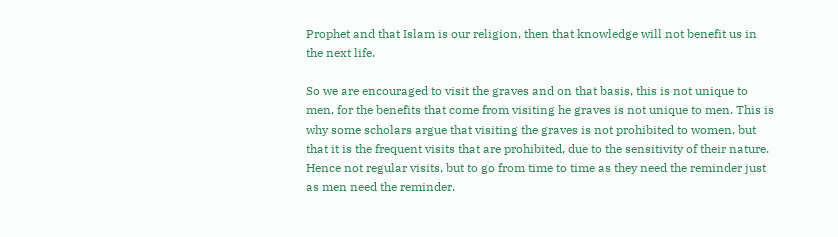Prophet and that Islam is our religion, then that knowledge will not benefit us in the next life.

So we are encouraged to visit the graves and on that basis, this is not unique to men, for the benefits that come from visiting he graves is not unique to men. This is why some scholars argue that visiting the graves is not prohibited to women, but that it is the frequent visits that are prohibited, due to the sensitivity of their nature. Hence not regular visits, but to go from time to time as they need the reminder just as men need the reminder.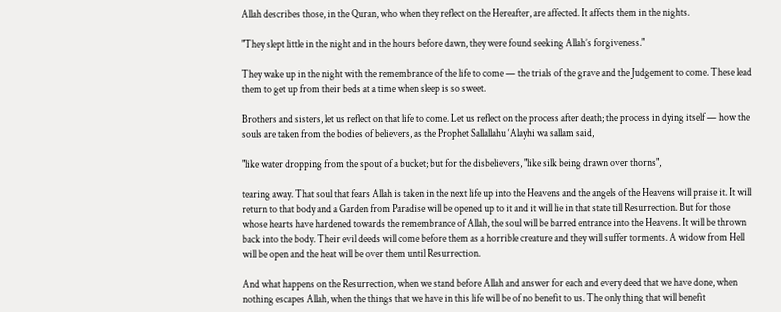Allah describes those, in the Quran, who when they reflect on the Hereafter, are affected. It affects them in the nights.

"They slept little in the night and in the hours before dawn, they were found seeking Allah’s forgiveness."

They wake up in the night with the remembrance of the life to come — the trials of the grave and the Judgement to come. These lead them to get up from their beds at a time when sleep is so sweet.

Brothers and sisters, let us reflect on that life to come. Let us reflect on the process after death; the process in dying itself — how the souls are taken from the bodies of believers, as the Prophet Sallallahu ‘Alayhi wa sallam said,

"like water dropping from the spout of a bucket; but for the disbelievers, "like silk being drawn over thorns",

tearing away. That soul that fears Allah is taken in the next life up into the Heavens and the angels of the Heavens will praise it. It will return to that body and a Garden from Paradise will be opened up to it and it will lie in that state till Resurrection. But for those whose hearts have hardened towards the remembrance of Allah, the soul will be barred entrance into the Heavens. It will be thrown back into the body. Their evil deeds will come before them as a horrible creature and they will suffer torments. A widow from Hell will be open and the heat will be over them until Resurrection.

And what happens on the Resurrection, when we stand before Allah and answer for each and every deed that we have done, when nothing escapes Allah, when the things that we have in this life will be of no benefit to us. The only thing that will benefit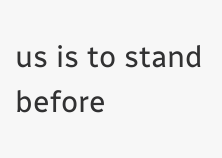us is to stand before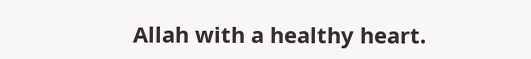Allah with a healthy heart.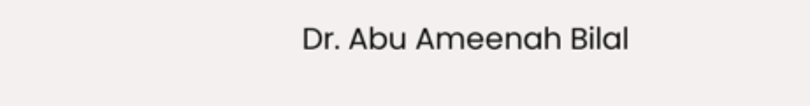Dr. Abu Ameenah Bilal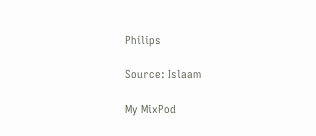Philips

Source: Islaam

My MixPod